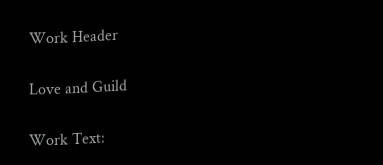Work Header

Love and Guild

Work Text: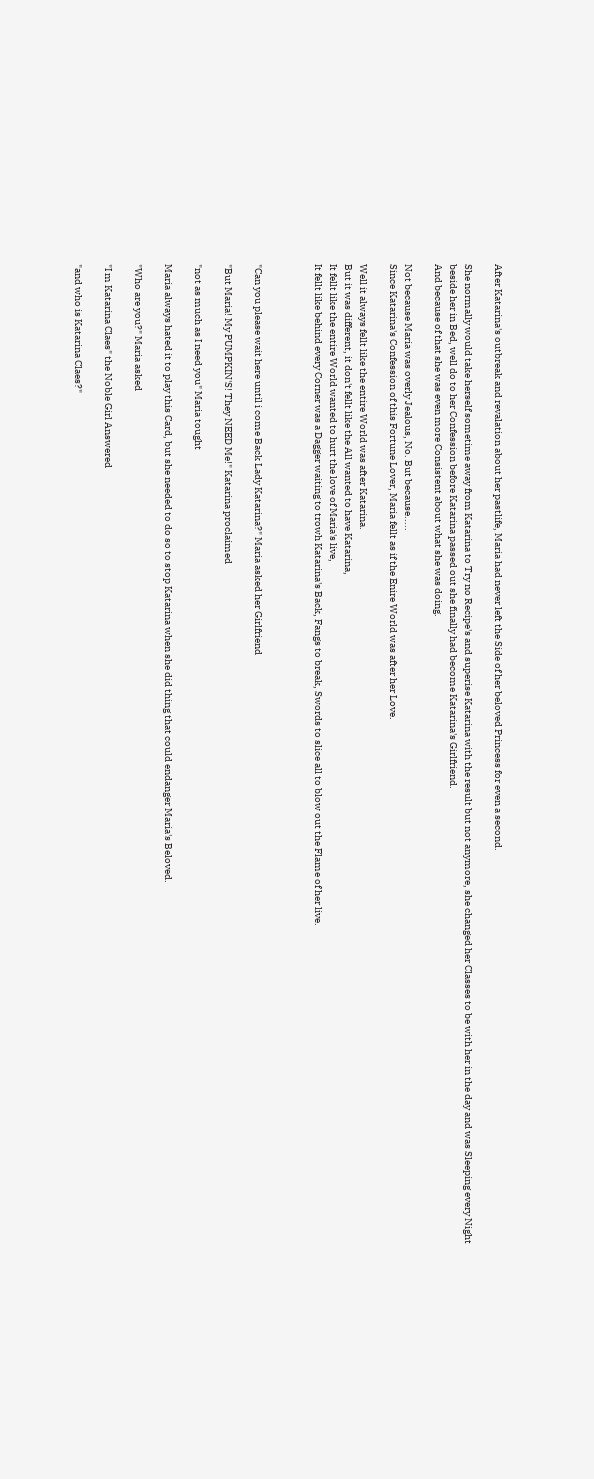After Katarina's outbreak and revalation about her pastlife, Maria had never left the Side of her beloved Princess for even a second.

She normally would take herself sometime away from Katarina to Try no Recipe's and superise Katarina with the result but not anymore, she changed her Classes to be with her in the day and was Sleeping every Night beside her in Bed, well do to her Confession before Katarina passed out she finally had become Katarina's Girlfriend.
And because of that she was even more Consistent about what she was doing.

Not because Maria was overly Jealous, No. But because.....
Since Katarina's Confession of this Fortune Lover, Maria fellt as if the Enire World was after her Love.

Well it always fellt like the entire World was after Katarina.
But it was different, it don't fellt like the All wanted to have Katarina,
It fellt like the entire World wanted to hurt the love of Maria's live,
It fellt like behind every Corner was a Dagger waiting to trowh Katarina's Back, Fangs to break, Swords to slice all to blow out the Flame of her live.



"Can you please wait here until i come Back Lady Katarina?" Maria asked her Girlfriend

"But Maria! My PUMPKIN'S! They NEED Me!" Katarina proclaimed

"not as much as I need you" Maria tought

Maria always hated it to play this Card, but she needed to do so to stop Katarina when she did thing that could endanger Maria's Beloved.

"Who are you?" Maria asked

"I m Katarina Claes" the Noble Girl Answered

"and who is Katarina Claes?"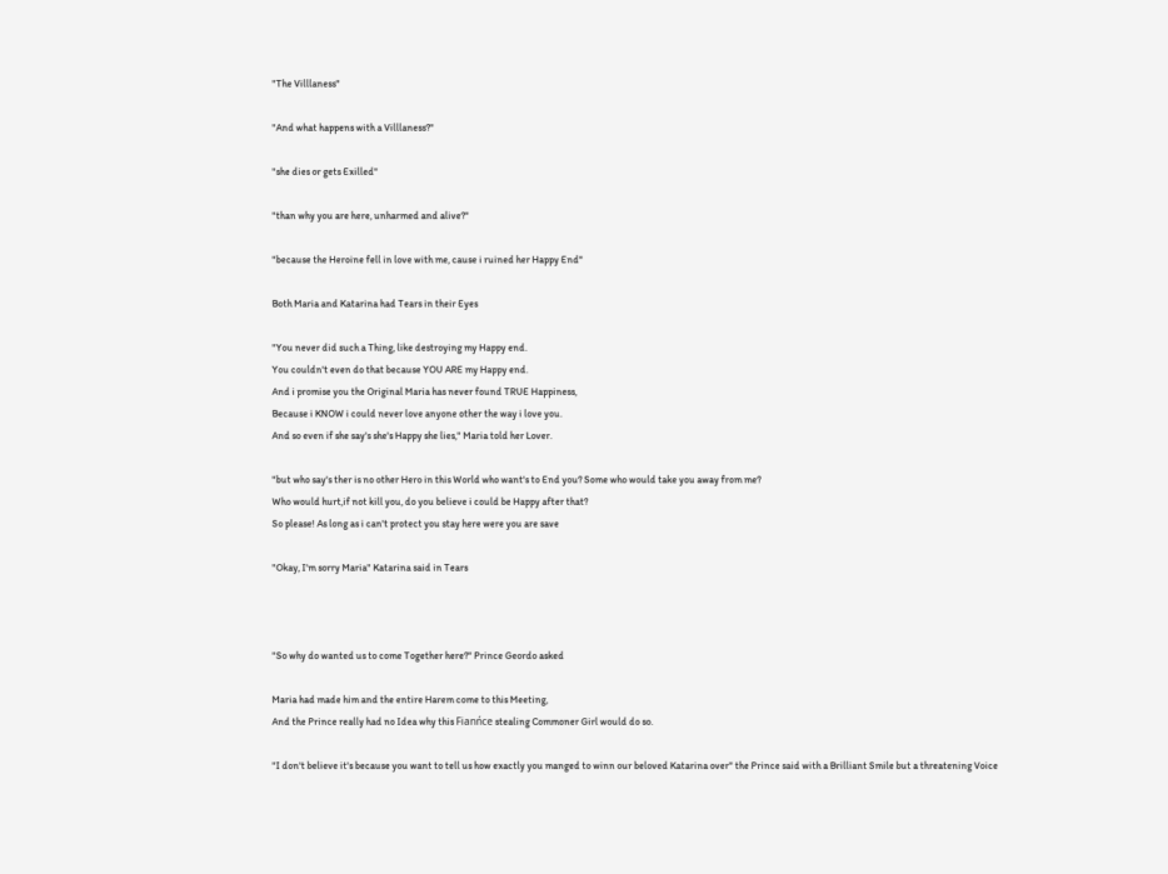"The Villlaness"

"And what happens with a Villlaness?"

"she dies or gets Exilled"

"than why you are here, unharmed and alive?"

"because the Heroine fell in love with me, cause i ruined her Happy End"

Both Maria and Katarina had Tears in their Eyes

"You never did such a Thing, like destroying my Happy end.
You couldn't even do that because YOU ARE my Happy end.
And i promise you the Original Maria has never found TRUE Happiness,
Because i KNOW i could never love anyone other the way i love you.
And so even if she say's she's Happy she lies," Maria told her Lover.

"but who say's ther is no other Hero in this World who want's to End you? Some who would take you away from me?
Who would hurt,if not kill you, do you believe i could be Happy after that?
So please! As long as i can't protect you stay here were you are save

"Okay, I'm sorry Maria" Katarina said in Tears



"So why do wanted us to come Together here?" Prince Geordo asked

Maria had made him and the entire Harem come to this Meeting,
And the Prince really had no Idea why this Fianńce stealing Commoner Girl would do so.

"I don't believe it's because you want to tell us how exactly you manged to winn our beloved Katarina over" the Prince said with a Brilliant Smile but a threatening Voice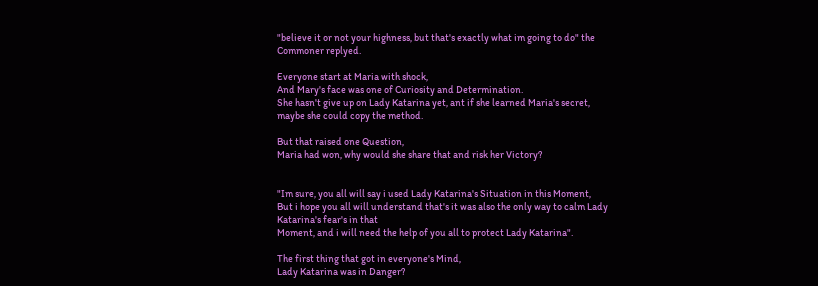"believe it or not your highness, but that's exactly what im going to do" the Commoner replyed.

Everyone start at Maria with shock,
And Mary's face was one of Curiosity and Determination.
She hasn't give up on Lady Katarina yet, ant if she learned Maria's secret, maybe she could copy the method.

But that raised one Question,
Maria had won, why would she share that and risk her Victory?


"Im sure, you all will say i used Lady Katarina's Situation in this Moment,
But i hope you all will understand that's it was also the only way to calm Lady Katarina's fear's in that
Moment, and i will need the help of you all to protect Lady Katarina".

The first thing that got in everyone's Mind,
Lady Katarina was in Danger?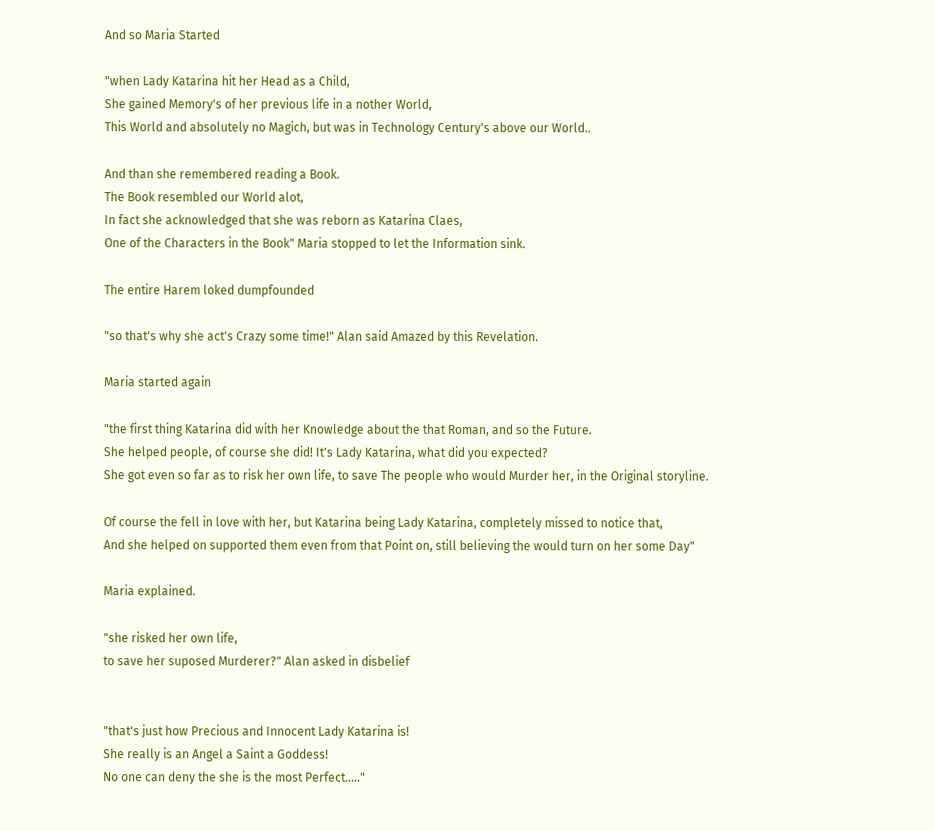And so Maria Started

"when Lady Katarina hit her Head as a Child,
She gained Memory's of her previous life in a nother World,
This World and absolutely no Magich, but was in Technology Century's above our World..

And than she remembered reading a Book.
The Book resembled our World alot,
In fact she acknowledged that she was reborn as Katarina Claes,
One of the Characters in the Book" Maria stopped to let the Information sink.

The entire Harem loked dumpfounded

"so that's why she act's Crazy some time!" Alan said Amazed by this Revelation.

Maria started again

"the first thing Katarina did with her Knowledge about the that Roman, and so the Future.
She helped people, of course she did! It's Lady Katarina, what did you expected?
She got even so far as to risk her own life, to save The people who would Murder her, in the Original storyline.

Of course the fell in love with her, but Katarina being Lady Katarina, completely missed to notice that,
And she helped on supported them even from that Point on, still believing the would turn on her some Day"

Maria explained.

"she risked her own life,
to save her suposed Murderer?" Alan asked in disbelief


"that's just how Precious and Innocent Lady Katarina is!
She really is an Angel a Saint a Goddess!
No one can deny the she is the most Perfect....."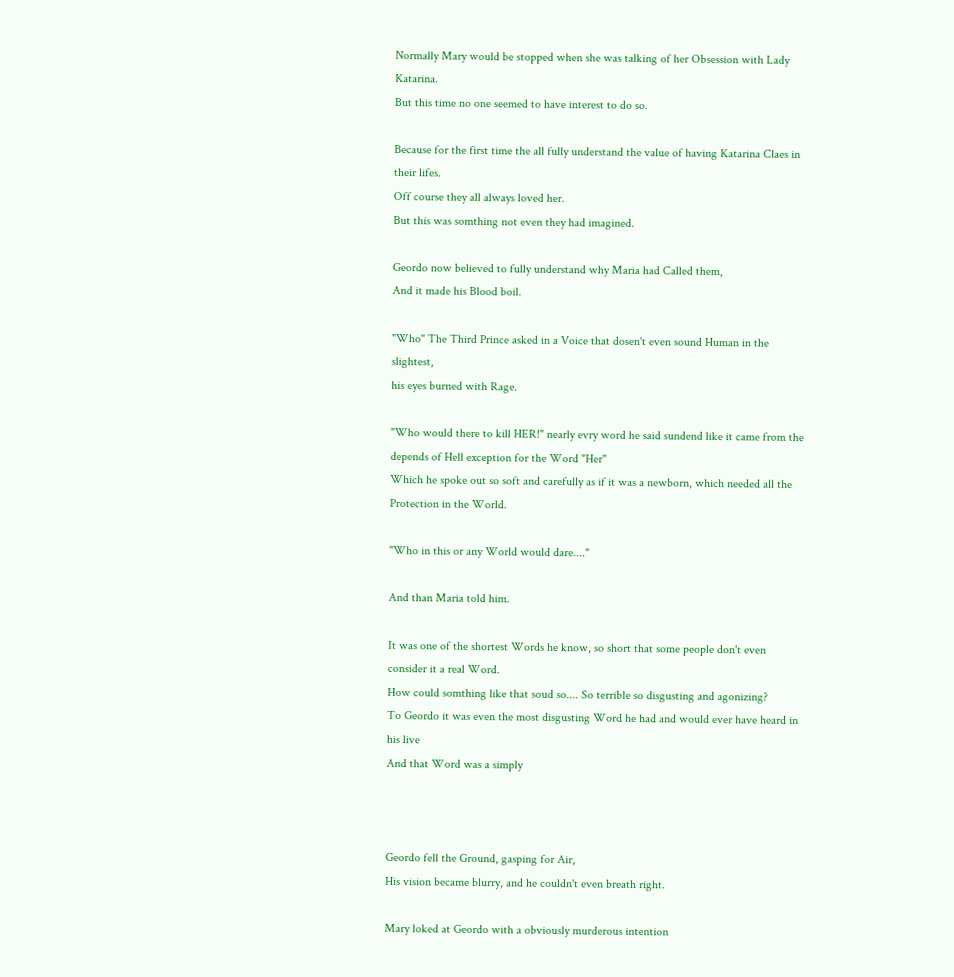Normally Mary would be stopped when she was talking of her Obsession with Lady Katarina.
But this time no one seemed to have interest to do so.

Because for the first time the all fully understand the value of having Katarina Claes in their lifes.
Off course they all always loved her.
But this was somthing not even they had imagined.

Geordo now believed to fully understand why Maria had Called them,
And it made his Blood boil.

"Who" The Third Prince asked in a Voice that dosen't even sound Human in the slightest,
his eyes burned with Rage.

"Who would there to kill HER!" nearly evry word he said sundend like it came from the depends of Hell exception for the Word "Her"
Which he spoke out so soft and carefully as if it was a newborn, which needed all the Protection in the World.

"Who in this or any World would dare...."

And than Maria told him.

It was one of the shortest Words he know, so short that some people don't even consider it a real Word.
How could somthing like that soud so.... So terrible so disgusting and agonizing?
To Geordo it was even the most disgusting Word he had and would ever have heard in his live
And that Word was a simply



Geordo fell the Ground, gasping for Air,
His vision became blurry, and he couldn't even breath right.

Mary loked at Geordo with a obviously murderous intention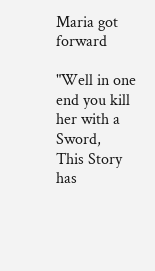Maria got forward

"Well in one end you kill her with a Sword,
This Story has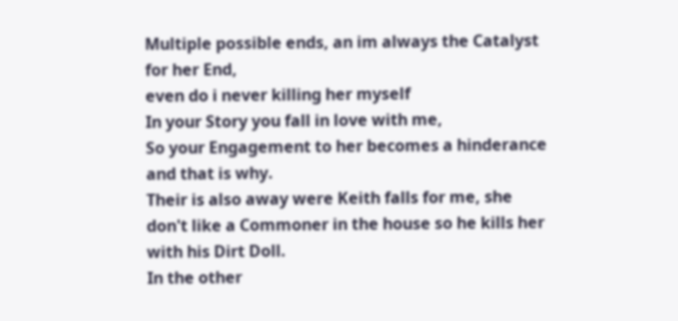Multiple possible ends, an im always the Catalyst for her End,
even do i never killing her myself
In your Story you fall in love with me,
So your Engagement to her becomes a hinderance and that is why.
Their is also away were Keith falls for me, she don't like a Commoner in the house so he kills her with his Dirt Doll.
In the other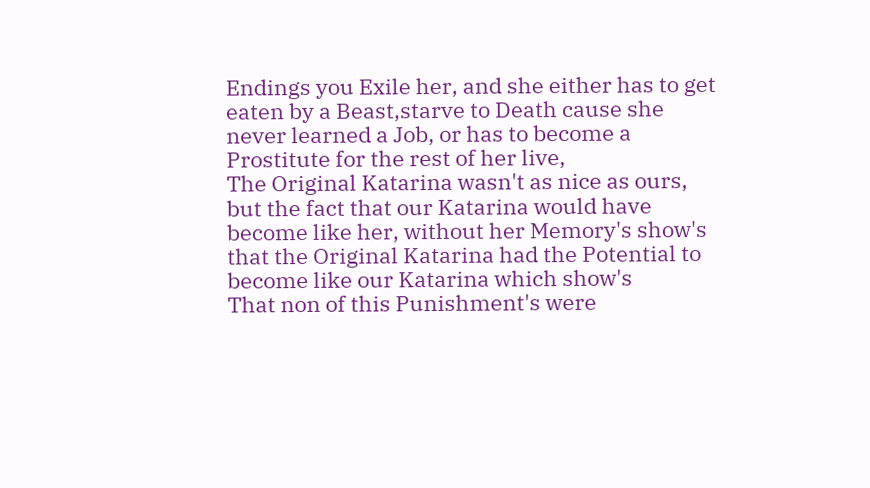Endings you Exile her, and she either has to get eaten by a Beast,starve to Death cause she never learned a Job, or has to become a Prostitute for the rest of her live,
The Original Katarina wasn't as nice as ours, but the fact that our Katarina would have become like her, without her Memory's show's that the Original Katarina had the Potential to become like our Katarina which show's
That non of this Punishment's were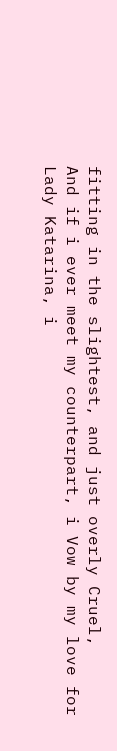fitting in the slightest, and just overly Cruel,
And if i ever meet my counterpart, i Vow by my love for Lady Katarina, i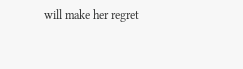will make her regret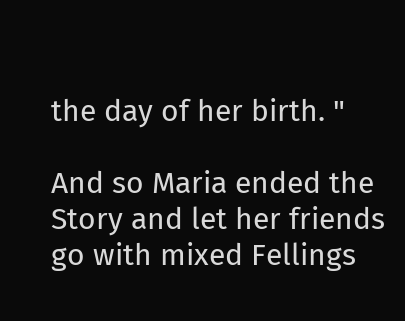the day of her birth. "

And so Maria ended the Story and let her friends go with mixed Fellings